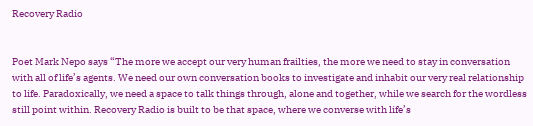Recovery Radio


Poet Mark Nepo says “The more we accept our very human frailties, the more we need to stay in conversation with all of life’s agents. We need our own conversation books to investigate and inhabit our very real relationship to life. Paradoxically, we need a space to talk things through, alone and together, while we search for the wordless still point within. Recovery Radio is built to be that space, where we converse with life’s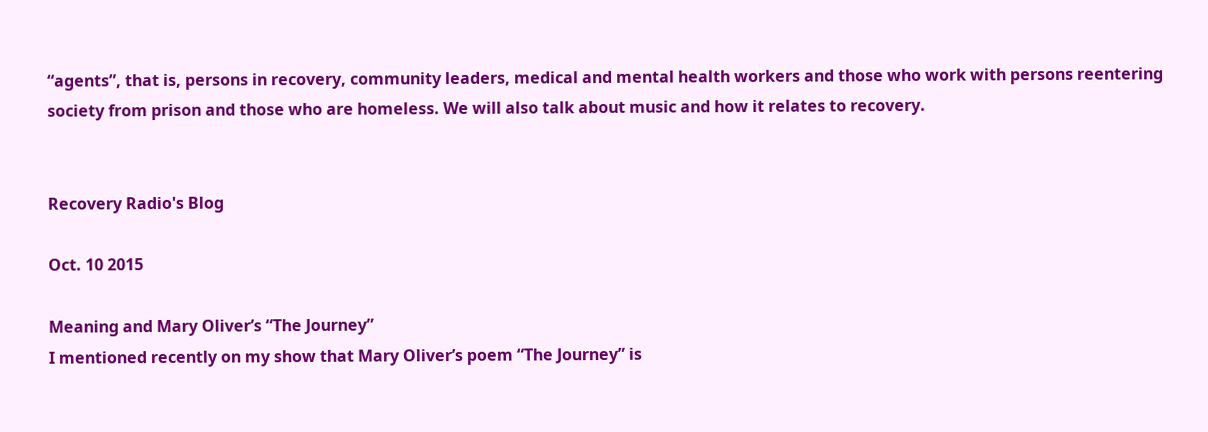“agents”, that is, persons in recovery, community leaders, medical and mental health workers and those who work with persons reentering society from prison and those who are homeless. We will also talk about music and how it relates to recovery.


Recovery Radio's Blog

Oct. 10 2015

Meaning and Mary Oliver’s “The Journey”
I mentioned recently on my show that Mary Oliver’s poem “The Journey” is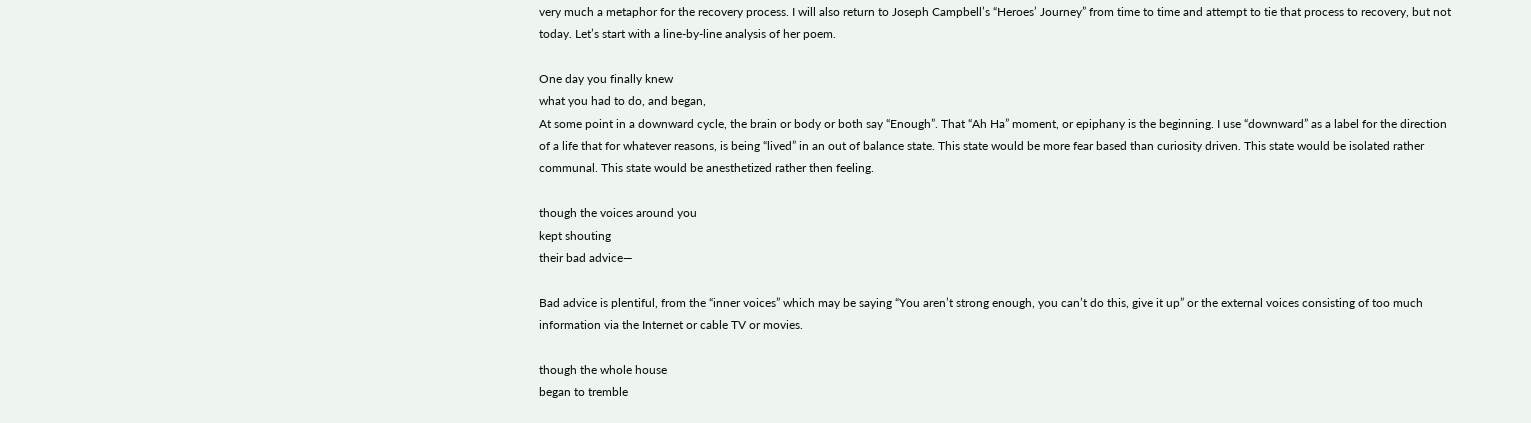very much a metaphor for the recovery process. I will also return to Joseph Campbell’s “Heroes’ Journey” from time to time and attempt to tie that process to recovery, but not today. Let’s start with a line-by-line analysis of her poem.

One day you finally knew
what you had to do, and began,
At some point in a downward cycle, the brain or body or both say “Enough”. That “Ah Ha” moment, or epiphany is the beginning. I use “downward” as a label for the direction of a life that for whatever reasons, is being “lived” in an out of balance state. This state would be more fear based than curiosity driven. This state would be isolated rather communal. This state would be anesthetized rather then feeling.

though the voices around you
kept shouting
their bad advice—

Bad advice is plentiful, from the “inner voices” which may be saying “You aren’t strong enough, you can’t do this, give it up” or the external voices consisting of too much information via the Internet or cable TV or movies.

though the whole house
began to tremble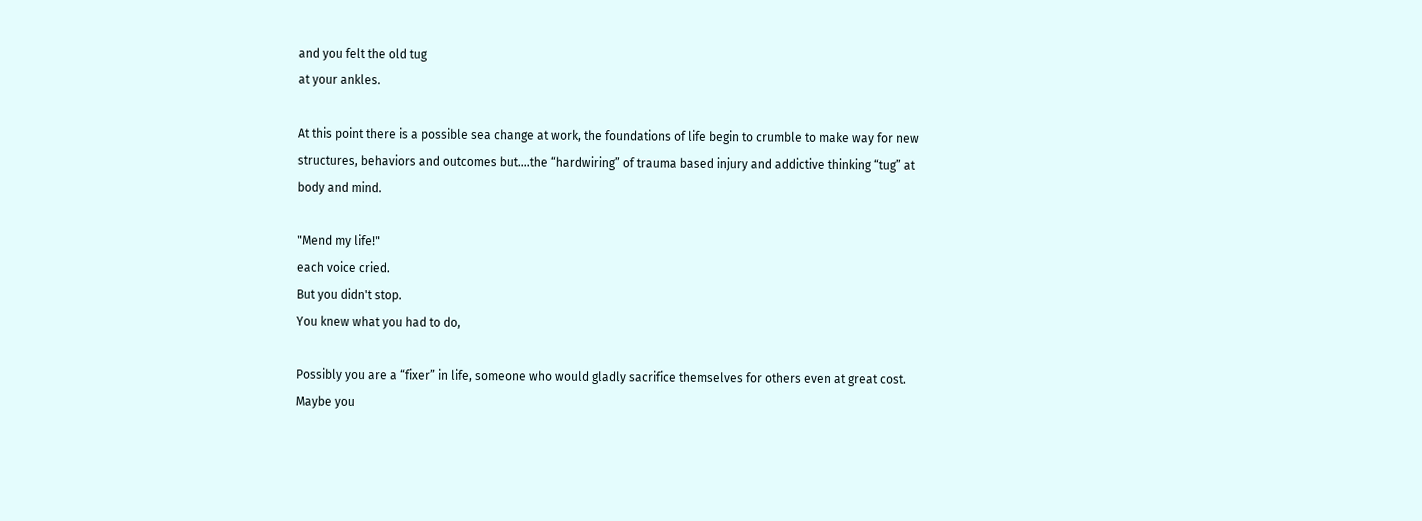and you felt the old tug
at your ankles.

At this point there is a possible sea change at work, the foundations of life begin to crumble to make way for new structures, behaviors and outcomes but….the “hardwiring” of trauma based injury and addictive thinking “tug” at body and mind.

"Mend my life!"
each voice cried.
But you didn't stop.
You knew what you had to do,

Possibly you are a “fixer” in life, someone who would gladly sacrifice themselves for others even at great cost. Maybe you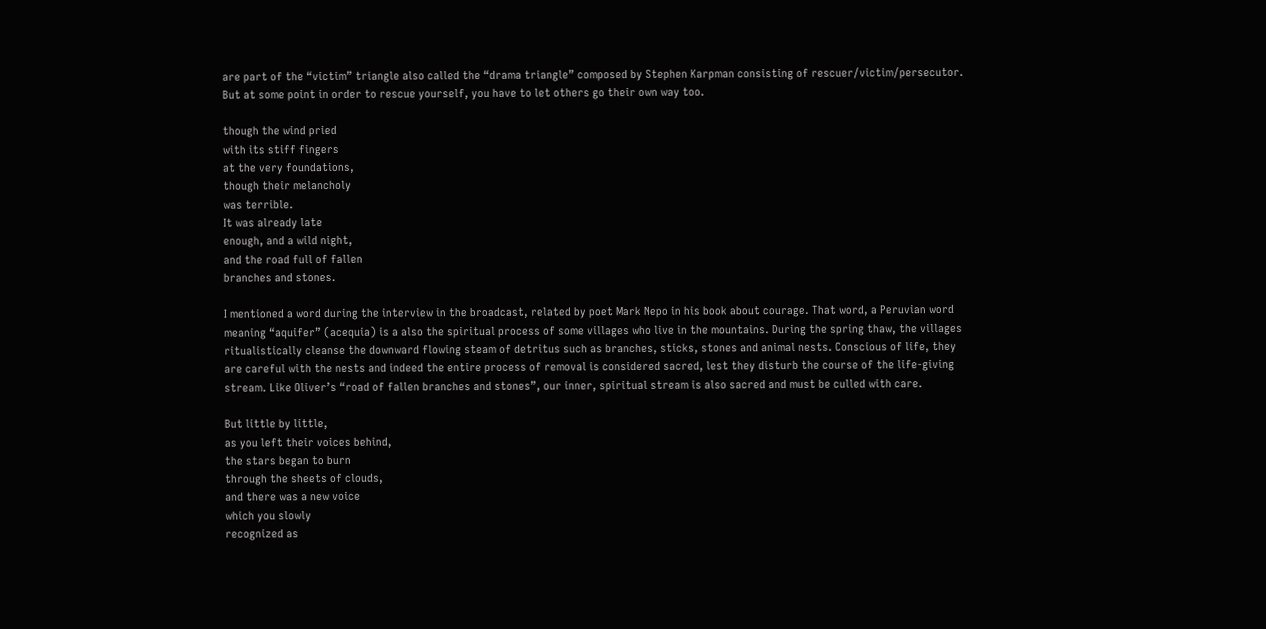are part of the “victim” triangle also called the “drama triangle” composed by Stephen Karpman consisting of rescuer/victim/persecutor. But at some point in order to rescue yourself, you have to let others go their own way too.

though the wind pried
with its stiff fingers
at the very foundations,
though their melancholy
was terrible.
It was already late
enough, and a wild night,
and the road full of fallen
branches and stones.

I mentioned a word during the interview in the broadcast, related by poet Mark Nepo in his book about courage. That word, a Peruvian word meaning “aquifer” (acequia) is a also the spiritual process of some villages who live in the mountains. During the spring thaw, the villages ritualistically cleanse the downward flowing steam of detritus such as branches, sticks, stones and animal nests. Conscious of life, they are careful with the nests and indeed the entire process of removal is considered sacred, lest they disturb the course of the life-giving stream. Like Oliver’s “road of fallen branches and stones”, our inner, spiritual stream is also sacred and must be culled with care.

But little by little,
as you left their voices behind,
the stars began to burn
through the sheets of clouds,
and there was a new voice
which you slowly
recognized as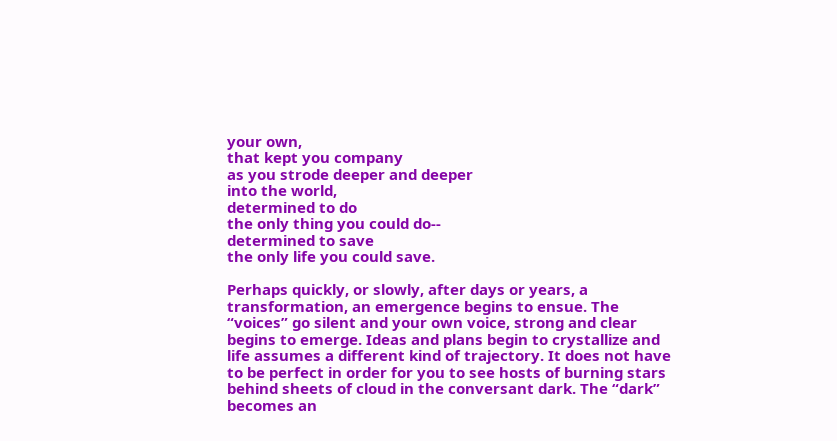your own,
that kept you company
as you strode deeper and deeper
into the world,
determined to do
the only thing you could do--
determined to save
the only life you could save.

Perhaps quickly, or slowly, after days or years, a transformation, an emergence begins to ensue. The “voices” go silent and your own voice, strong and clear begins to emerge. Ideas and plans begin to crystallize and life assumes a different kind of trajectory. It does not have to be perfect in order for you to see hosts of burning stars behind sheets of cloud in the conversant dark. The “dark” becomes an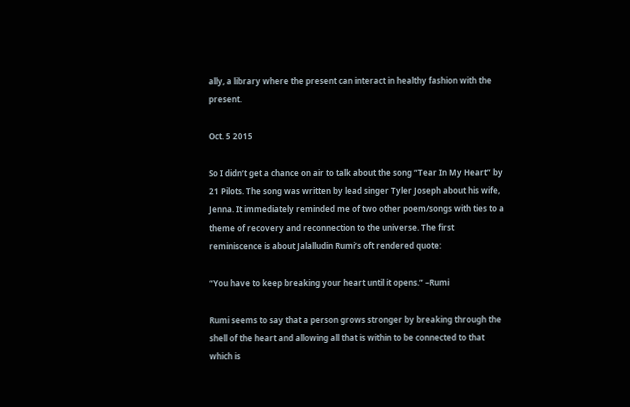ally, a library where the present can interact in healthy fashion with the present.

Oct. 5 2015

So I didn’t get a chance on air to talk about the song “Tear In My Heart” by 21 Pilots. The song was written by lead singer Tyler Joseph about his wife, Jenna. It immediately reminded me of two other poem/songs with ties to a theme of recovery and reconnection to the universe. The first reminiscence is about Jalalludin Rumi’s oft rendered quote:

“You have to keep breaking your heart until it opens.” –Rumi

Rumi seems to say that a person grows stronger by breaking through the shell of the heart and allowing all that is within to be connected to that which is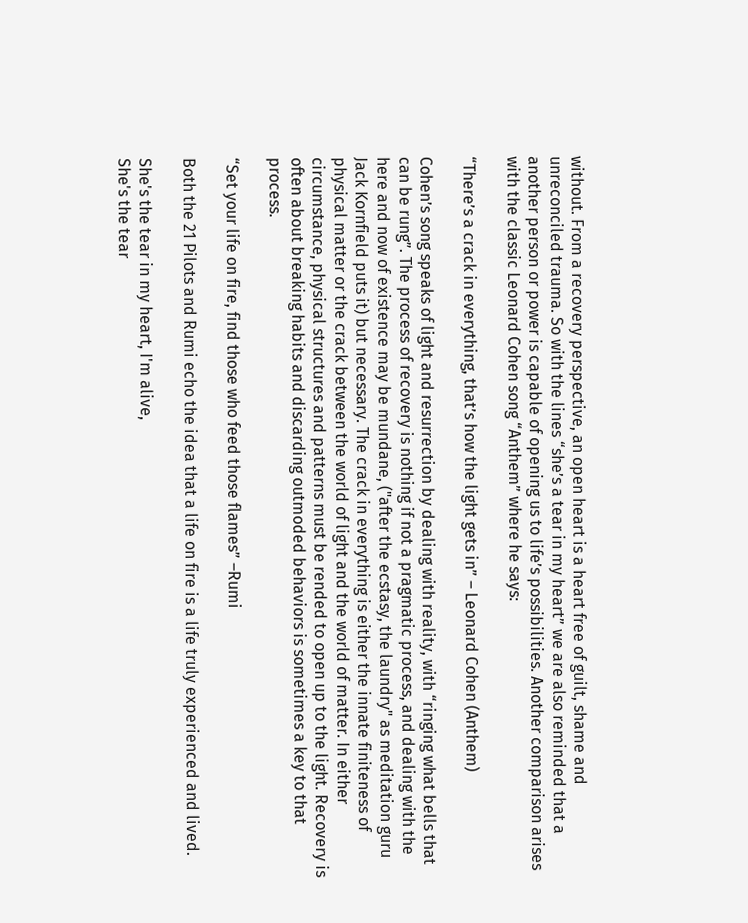without. From a recovery perspective, an open heart is a heart free of guilt, shame and unreconciled trauma. So with the lines “she’s a tear in my heart” we are also reminded that a another person or power is capable of opening us to life’s possibilities. Another comparison arises with the classic Leonard Cohen song “Anthem” where he says:

“There’s a crack in everything, that’s how the light gets in” – Leonard Cohen (Anthem)

Cohen’s song speaks of light and resurrection by dealing with reality, with “ringing what bells that can be rung”. The process of recovery is nothing if not a pragmatic process, and dealing with the here and now of existence may be mundane, ("after the ecstasy, the laundry" as meditation guru Jack Kornfield puts it) but necessary. The crack in everything is either the innate finiteness of physical matter or the crack between the world of light and the world of matter. In either circumstance, physical structures and patterns must be rended to open up to the light. Recovery is often about breaking habits and discarding outmoded behaviors is sometimes a key to that process.

“Set your life on fire, find those who feed those flames” –Rumi

Both the 21 Pilots and Rumi echo the idea that a life on fire is a life truly experienced and lived.

She's the tear in my heart, I'm alive,
She's the tear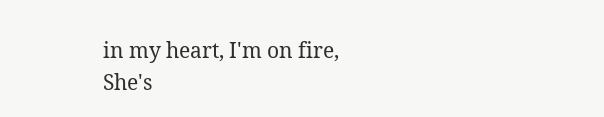in my heart, I'm on fire,
She's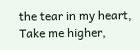the tear in my heart, Take me higher,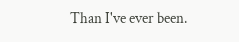Than I've ever been.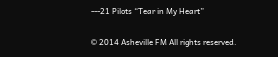---21 Pilots “Tear in My Heart”

© 2014 Asheville FM All rights reserved.